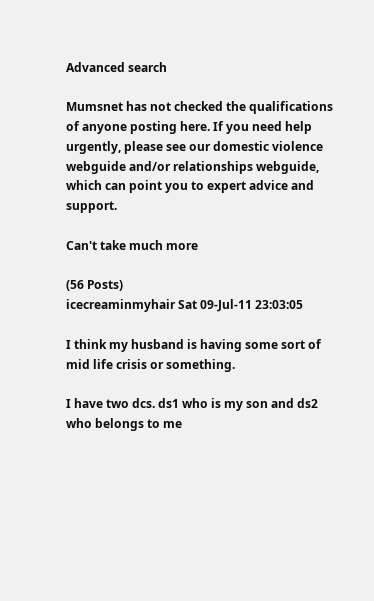Advanced search

Mumsnet has not checked the qualifications of anyone posting here. If you need help urgently, please see our domestic violence webguide and/or relationships webguide, which can point you to expert advice and support.

Can't take much more

(56 Posts)
icecreaminmyhair Sat 09-Jul-11 23:03:05

I think my husband is having some sort of mid life crisis or something.

I have two dcs. ds1 who is my son and ds2 who belongs to me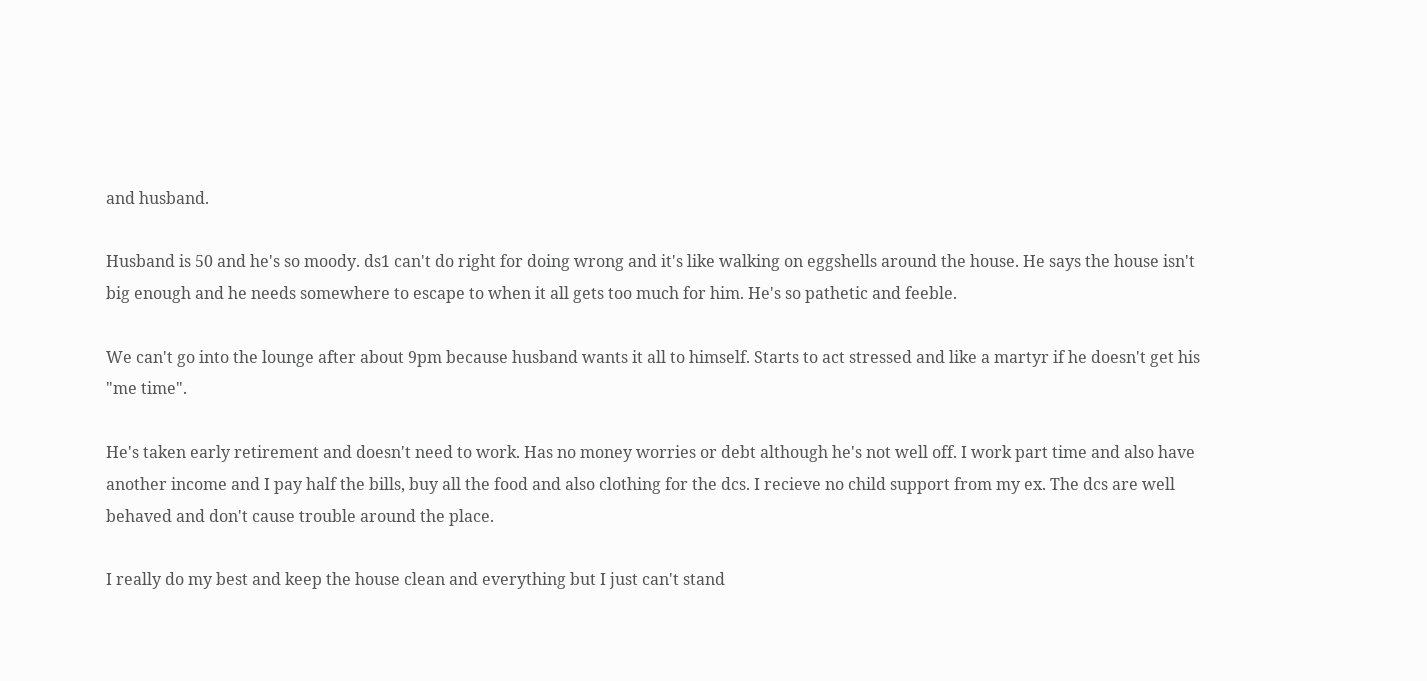and husband.

Husband is 50 and he's so moody. ds1 can't do right for doing wrong and it's like walking on eggshells around the house. He says the house isn't big enough and he needs somewhere to escape to when it all gets too much for him. He's so pathetic and feeble.

We can't go into the lounge after about 9pm because husband wants it all to himself. Starts to act stressed and like a martyr if he doesn't get his "me time".

He's taken early retirement and doesn't need to work. Has no money worries or debt although he's not well off. I work part time and also have another income and I pay half the bills, buy all the food and also clothing for the dcs. I recieve no child support from my ex. The dcs are well behaved and don't cause trouble around the place.

I really do my best and keep the house clean and everything but I just can't stand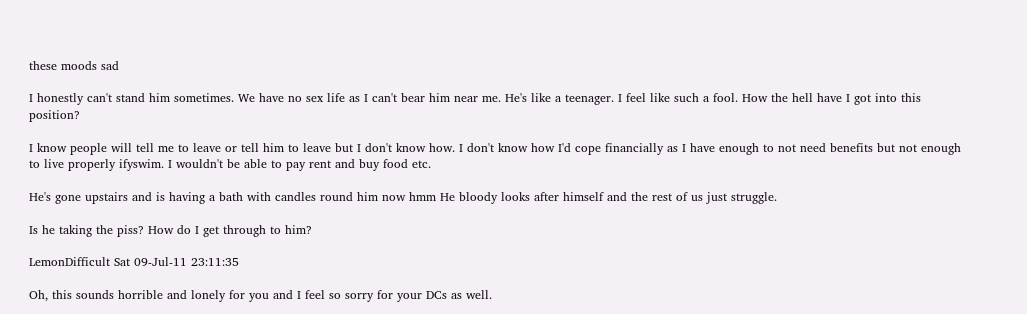these moods sad

I honestly can't stand him sometimes. We have no sex life as I can't bear him near me. He's like a teenager. I feel like such a fool. How the hell have I got into this position?

I know people will tell me to leave or tell him to leave but I don't know how. I don't know how I'd cope financially as I have enough to not need benefits but not enough to live properly ifyswim. I wouldn't be able to pay rent and buy food etc.

He's gone upstairs and is having a bath with candles round him now hmm He bloody looks after himself and the rest of us just struggle.

Is he taking the piss? How do I get through to him?

LemonDifficult Sat 09-Jul-11 23:11:35

Oh, this sounds horrible and lonely for you and I feel so sorry for your DCs as well.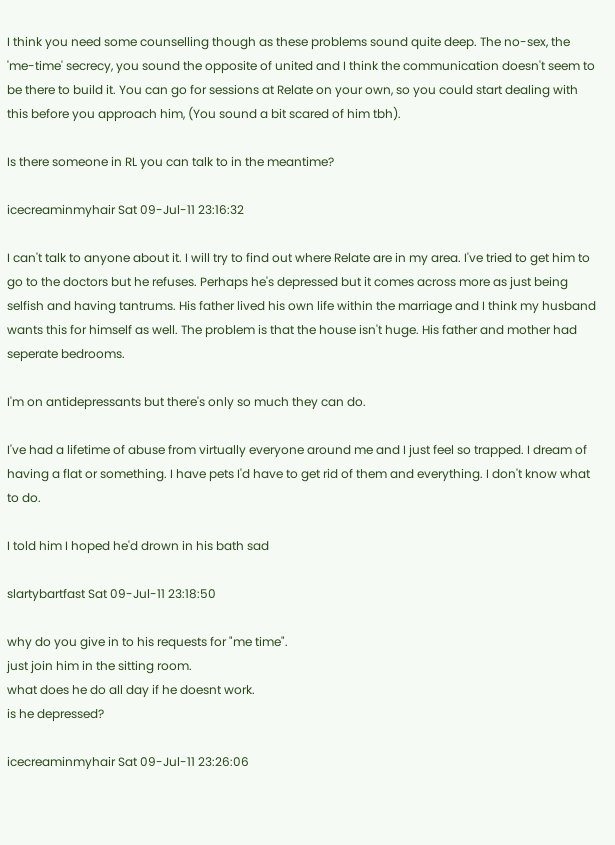I think you need some counselling though as these problems sound quite deep. The no-sex, the 'me-time' secrecy, you sound the opposite of united and I think the communication doesn't seem to be there to build it. You can go for sessions at Relate on your own, so you could start dealing with this before you approach him, (You sound a bit scared of him tbh).

Is there someone in RL you can talk to in the meantime?

icecreaminmyhair Sat 09-Jul-11 23:16:32

I can't talk to anyone about it. I will try to find out where Relate are in my area. I've tried to get him to go to the doctors but he refuses. Perhaps he's depressed but it comes across more as just being selfish and having tantrums. His father lived his own life within the marriage and I think my husband wants this for himself as well. The problem is that the house isn't huge. His father and mother had seperate bedrooms.

I'm on antidepressants but there's only so much they can do.

I've had a lifetime of abuse from virtually everyone around me and I just feel so trapped. I dream of having a flat or something. I have pets I'd have to get rid of them and everything. I don't know what to do.

I told him I hoped he'd drown in his bath sad

slartybartfast Sat 09-Jul-11 23:18:50

why do you give in to his requests for "me time".
just join him in the sitting room.
what does he do all day if he doesnt work.
is he depressed?

icecreaminmyhair Sat 09-Jul-11 23:26:06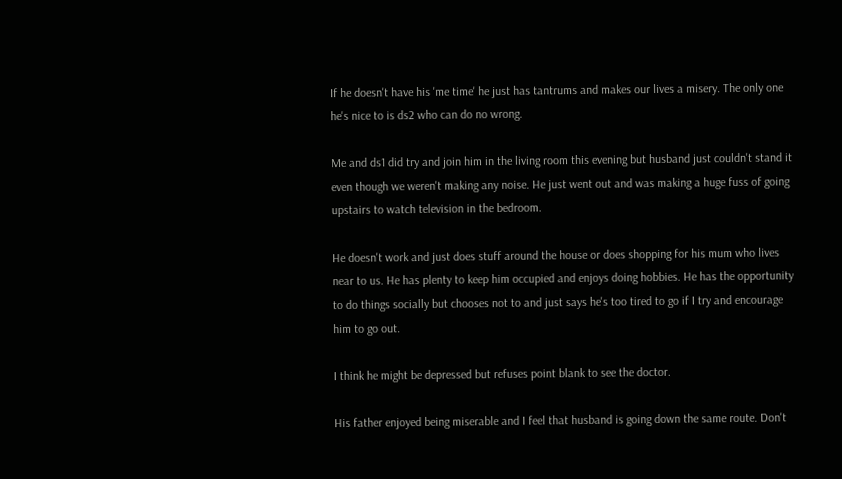If he doesn't have his 'me time' he just has tantrums and makes our lives a misery. The only one he's nice to is ds2 who can do no wrong.

Me and ds1 did try and join him in the living room this evening but husband just couldn't stand it even though we weren't making any noise. He just went out and was making a huge fuss of going upstairs to watch television in the bedroom.

He doesn't work and just does stuff around the house or does shopping for his mum who lives near to us. He has plenty to keep him occupied and enjoys doing hobbies. He has the opportunity to do things socially but chooses not to and just says he's too tired to go if I try and encourage him to go out.

I think he might be depressed but refuses point blank to see the doctor.

His father enjoyed being miserable and I feel that husband is going down the same route. Don't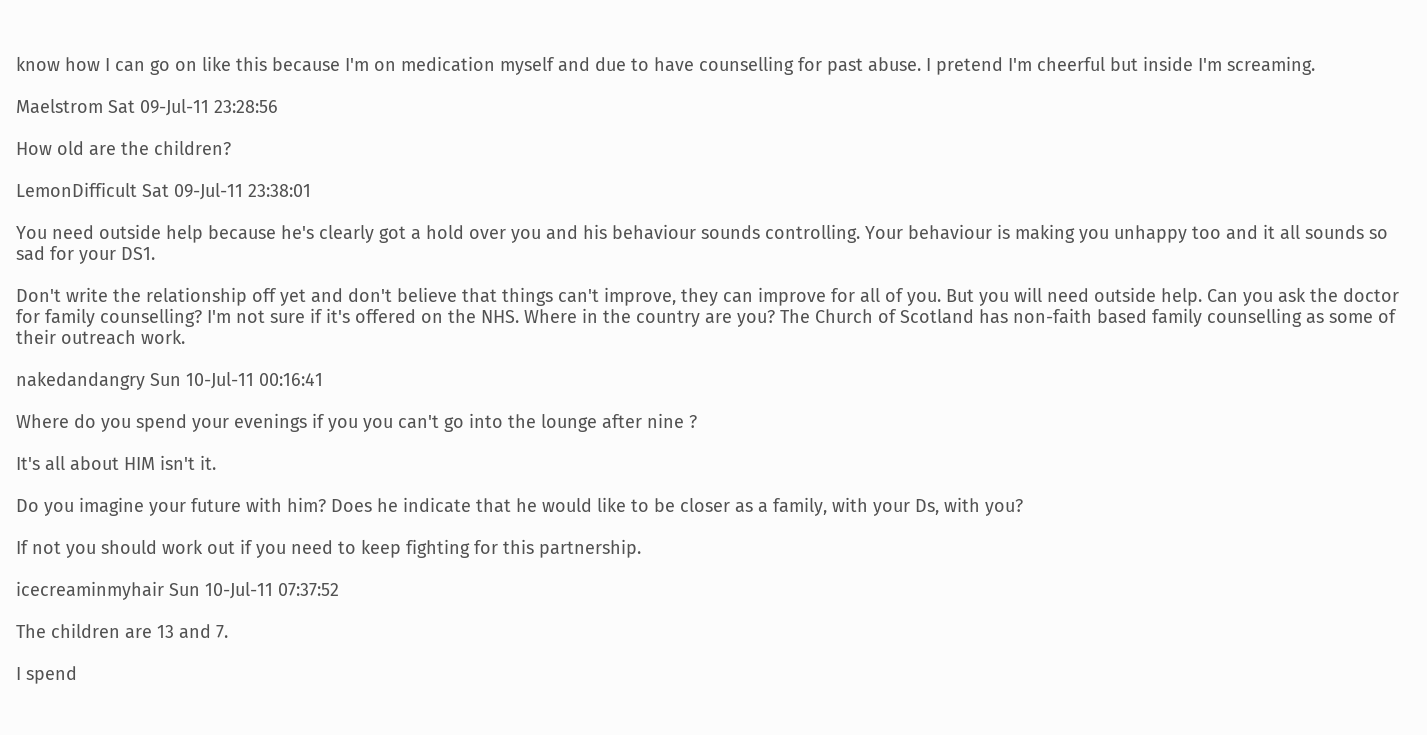know how I can go on like this because I'm on medication myself and due to have counselling for past abuse. I pretend I'm cheerful but inside I'm screaming.

Maelstrom Sat 09-Jul-11 23:28:56

How old are the children?

LemonDifficult Sat 09-Jul-11 23:38:01

You need outside help because he's clearly got a hold over you and his behaviour sounds controlling. Your behaviour is making you unhappy too and it all sounds so sad for your DS1.

Don't write the relationship off yet and don't believe that things can't improve, they can improve for all of you. But you will need outside help. Can you ask the doctor for family counselling? I'm not sure if it's offered on the NHS. Where in the country are you? The Church of Scotland has non-faith based family counselling as some of their outreach work.

nakedandangry Sun 10-Jul-11 00:16:41

Where do you spend your evenings if you you can't go into the lounge after nine ?

It's all about HIM isn't it.

Do you imagine your future with him? Does he indicate that he would like to be closer as a family, with your Ds, with you?

If not you should work out if you need to keep fighting for this partnership.

icecreaminmyhair Sun 10-Jul-11 07:37:52

The children are 13 and 7.

I spend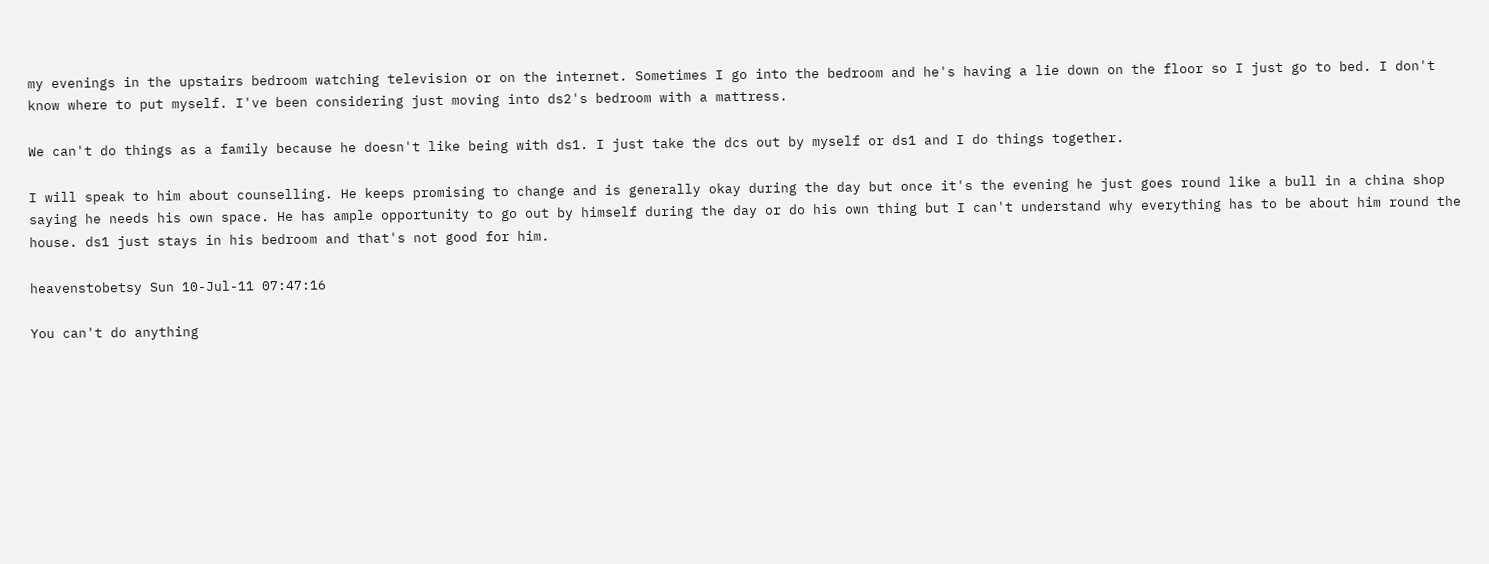my evenings in the upstairs bedroom watching television or on the internet. Sometimes I go into the bedroom and he's having a lie down on the floor so I just go to bed. I don't know where to put myself. I've been considering just moving into ds2's bedroom with a mattress.

We can't do things as a family because he doesn't like being with ds1. I just take the dcs out by myself or ds1 and I do things together.

I will speak to him about counselling. He keeps promising to change and is generally okay during the day but once it's the evening he just goes round like a bull in a china shop saying he needs his own space. He has ample opportunity to go out by himself during the day or do his own thing but I can't understand why everything has to be about him round the house. ds1 just stays in his bedroom and that's not good for him.

heavenstobetsy Sun 10-Jul-11 07:47:16

You can't do anything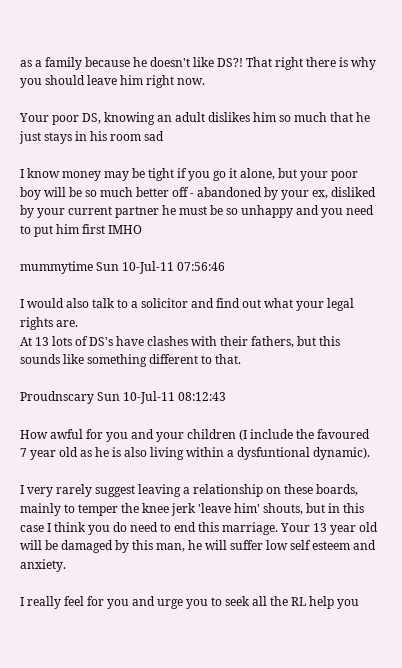as a family because he doesn't like DS?! That right there is why you should leave him right now.

Your poor DS, knowing an adult dislikes him so much that he just stays in his room sad

I know money may be tight if you go it alone, but your poor boy will be so much better off - abandoned by your ex, disliked by your current partner he must be so unhappy and you need to put him first IMHO

mummytime Sun 10-Jul-11 07:56:46

I would also talk to a solicitor and find out what your legal rights are.
At 13 lots of DS's have clashes with their fathers, but this sounds like something different to that.

Proudnscary Sun 10-Jul-11 08:12:43

How awful for you and your children (I include the favoured 7 year old as he is also living within a dysfuntional dynamic).

I very rarely suggest leaving a relationship on these boards, mainly to temper the knee jerk 'leave him' shouts, but in this case I think you do need to end this marriage. Your 13 year old will be damaged by this man, he will suffer low self esteem and anxiety.

I really feel for you and urge you to seek all the RL help you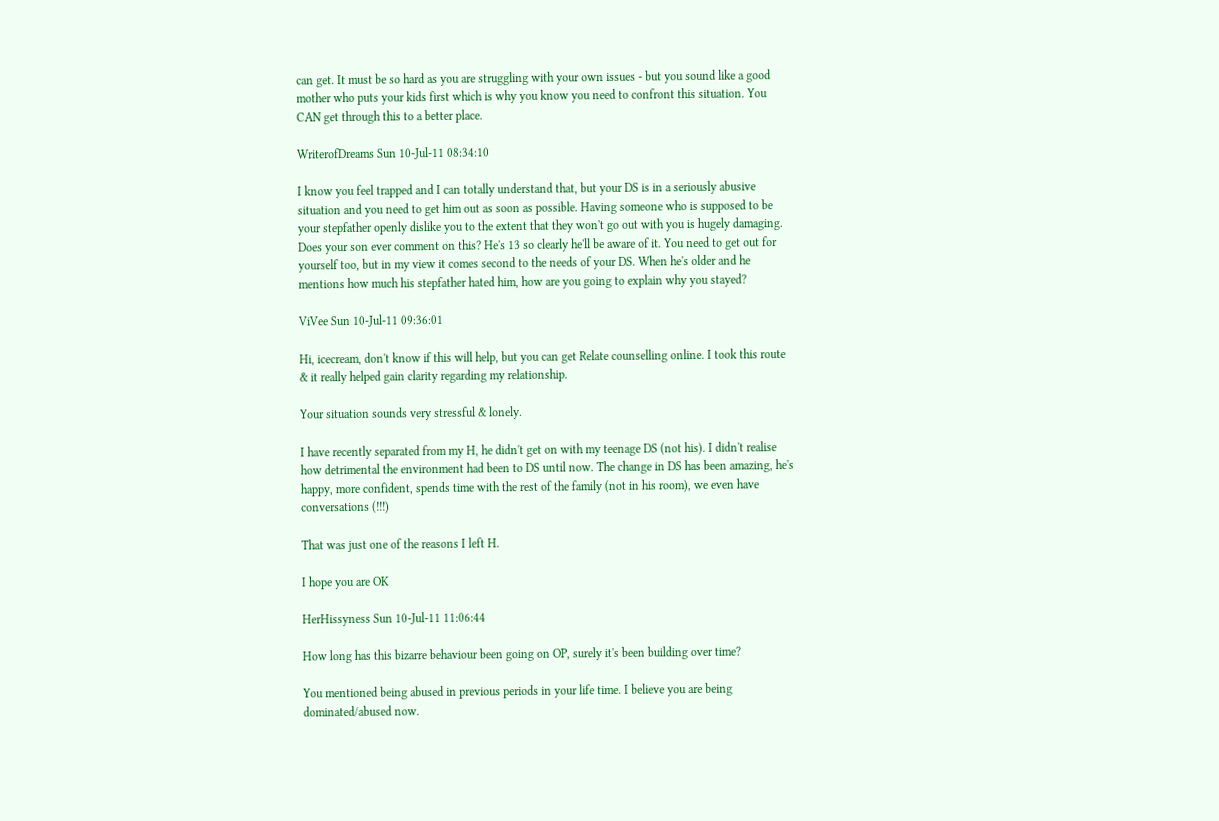can get. It must be so hard as you are struggling with your own issues - but you sound like a good mother who puts your kids first which is why you know you need to confront this situation. You CAN get through this to a better place.

WriterofDreams Sun 10-Jul-11 08:34:10

I know you feel trapped and I can totally understand that, but your DS is in a seriously abusive situation and you need to get him out as soon as possible. Having someone who is supposed to be your stepfather openly dislike you to the extent that they won't go out with you is hugely damaging. Does your son ever comment on this? He's 13 so clearly he'll be aware of it. You need to get out for yourself too, but in my view it comes second to the needs of your DS. When he's older and he mentions how much his stepfather hated him, how are you going to explain why you stayed?

ViVee Sun 10-Jul-11 09:36:01

Hi, icecream, don't know if this will help, but you can get Relate counselling online. I took this route & it really helped gain clarity regarding my relationship.

Your situation sounds very stressful & lonely.

I have recently separated from my H, he didn't get on with my teenage DS (not his). I didn't realise how detrimental the environment had been to DS until now. The change in DS has been amazing, he's happy, more confident, spends time with the rest of the family (not in his room), we even have conversations (!!!)

That was just one of the reasons I left H.

I hope you are OK

HerHissyness Sun 10-Jul-11 11:06:44

How long has this bizarre behaviour been going on OP, surely it's been building over time?

You mentioned being abused in previous periods in your life time. I believe you are being dominated/abused now.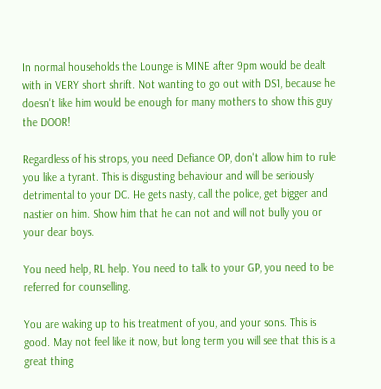In normal households the Lounge is MINE after 9pm would be dealt with in VERY short shrift. Not wanting to go out with DS1, because he doesn't like him would be enough for many mothers to show this guy the DOOR!

Regardless of his strops, you need Defiance OP, don't allow him to rule you like a tyrant. This is disgusting behaviour and will be seriously detrimental to your DC. He gets nasty, call the police, get bigger and nastier on him. Show him that he can not and will not bully you or your dear boys.

You need help, RL help. You need to talk to your GP, you need to be referred for counselling.

You are waking up to his treatment of you, and your sons. This is good. May not feel like it now, but long term you will see that this is a great thing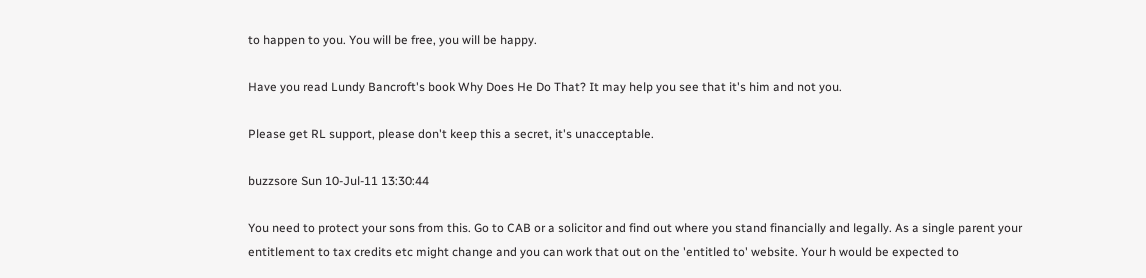to happen to you. You will be free, you will be happy.

Have you read Lundy Bancroft's book Why Does He Do That? It may help you see that it's him and not you.

Please get RL support, please don't keep this a secret, it's unacceptable.

buzzsore Sun 10-Jul-11 13:30:44

You need to protect your sons from this. Go to CAB or a solicitor and find out where you stand financially and legally. As a single parent your entitlement to tax credits etc might change and you can work that out on the 'entitled to' website. Your h would be expected to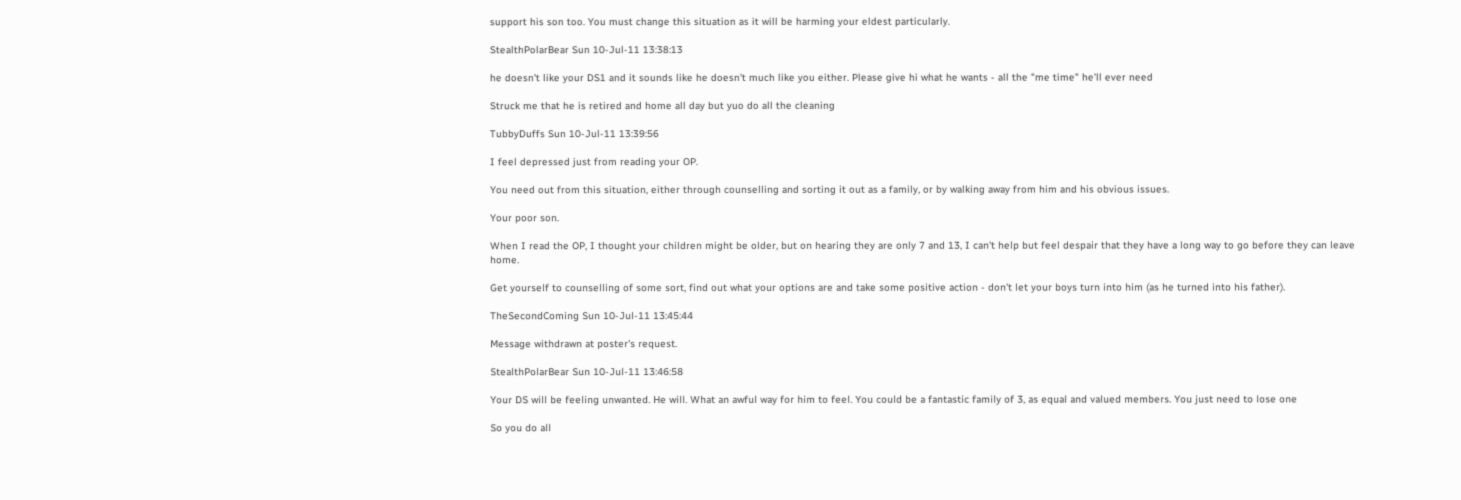support his son too. You must change this situation as it will be harming your eldest particularly.

StealthPolarBear Sun 10-Jul-11 13:38:13

he doesn't like your DS1 and it sounds like he doesn't much like you either. Please give hi what he wants - all the "me time" he'll ever need

Struck me that he is retired and home all day but yuo do all the cleaning

TubbyDuffs Sun 10-Jul-11 13:39:56

I feel depressed just from reading your OP.

You need out from this situation, either through counselling and sorting it out as a family, or by walking away from him and his obvious issues.

Your poor son.

When I read the OP, I thought your children might be older, but on hearing they are only 7 and 13, I can't help but feel despair that they have a long way to go before they can leave home.

Get yourself to counselling of some sort, find out what your options are and take some positive action - don't let your boys turn into him (as he turned into his father).

TheSecondComing Sun 10-Jul-11 13:45:44

Message withdrawn at poster's request.

StealthPolarBear Sun 10-Jul-11 13:46:58

Your DS will be feeling unwanted. He will. What an awful way for him to feel. You could be a fantastic family of 3, as equal and valued members. You just need to lose one

So you do all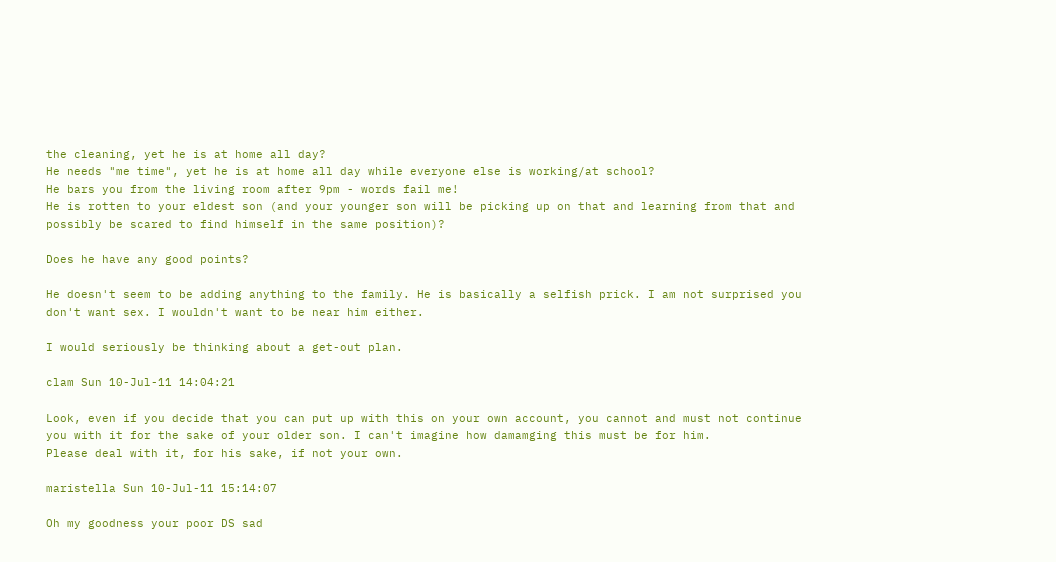the cleaning, yet he is at home all day?
He needs "me time", yet he is at home all day while everyone else is working/at school?
He bars you from the living room after 9pm - words fail me!
He is rotten to your eldest son (and your younger son will be picking up on that and learning from that and possibly be scared to find himself in the same position)?

Does he have any good points?

He doesn't seem to be adding anything to the family. He is basically a selfish prick. I am not surprised you don't want sex. I wouldn't want to be near him either.

I would seriously be thinking about a get-out plan.

clam Sun 10-Jul-11 14:04:21

Look, even if you decide that you can put up with this on your own account, you cannot and must not continue you with it for the sake of your older son. I can't imagine how damamging this must be for him.
Please deal with it, for his sake, if not your own.

maristella Sun 10-Jul-11 15:14:07

Oh my goodness your poor DS sad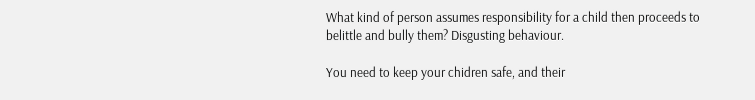What kind of person assumes responsibility for a child then proceeds to belittle and bully them? Disgusting behaviour.

You need to keep your chidren safe, and their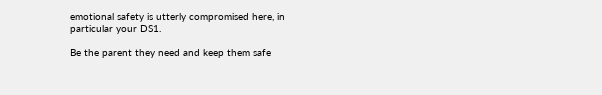emotional safety is utterly compromised here, in particular your DS1.

Be the parent they need and keep them safe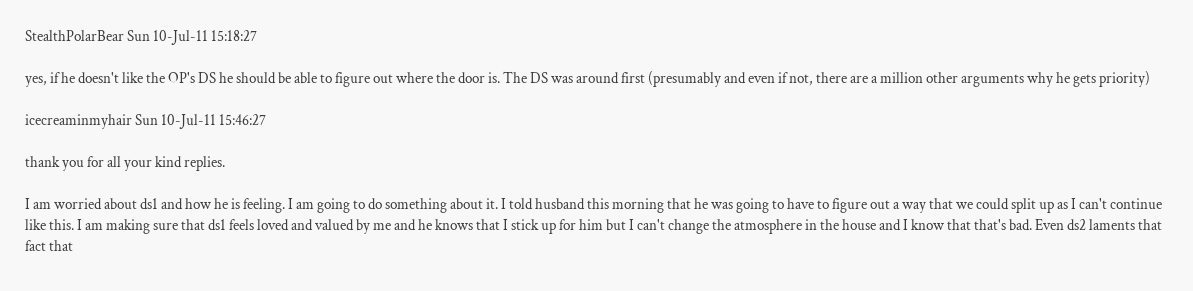StealthPolarBear Sun 10-Jul-11 15:18:27

yes, if he doesn't like the OP's DS he should be able to figure out where the door is. The DS was around first (presumably and even if not, there are a million other arguments why he gets priority)

icecreaminmyhair Sun 10-Jul-11 15:46:27

thank you for all your kind replies.

I am worried about ds1 and how he is feeling. I am going to do something about it. I told husband this morning that he was going to have to figure out a way that we could split up as I can't continue like this. I am making sure that ds1 feels loved and valued by me and he knows that I stick up for him but I can't change the atmosphere in the house and I know that that's bad. Even ds2 laments that fact that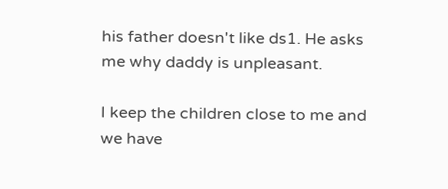his father doesn't like ds1. He asks me why daddy is unpleasant.

I keep the children close to me and we have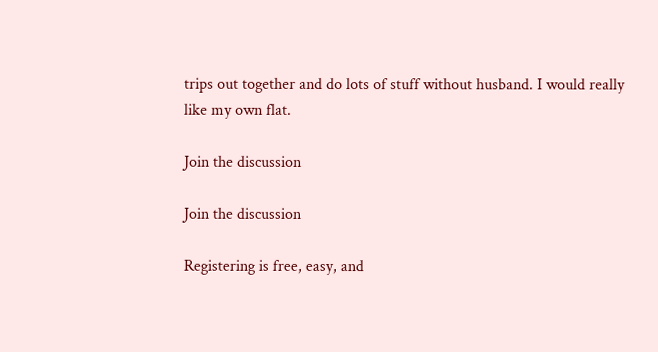trips out together and do lots of stuff without husband. I would really like my own flat.

Join the discussion

Join the discussion

Registering is free, easy, and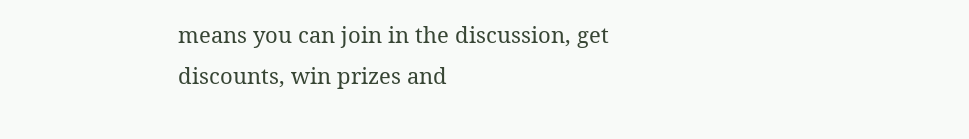means you can join in the discussion, get discounts, win prizes and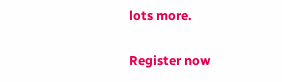lots more.

Register now